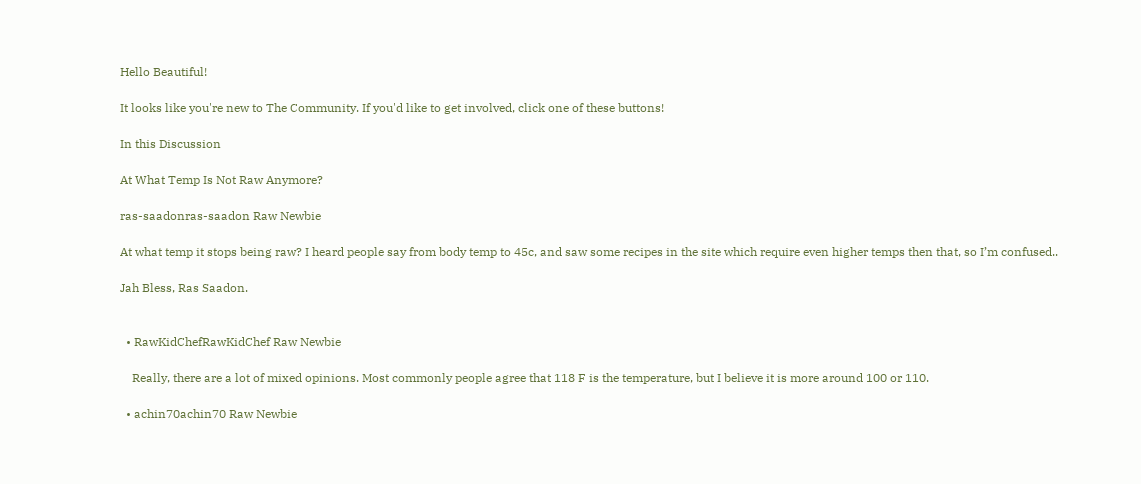Hello Beautiful!

It looks like you're new to The Community. If you'd like to get involved, click one of these buttons!

In this Discussion

At What Temp Is Not Raw Anymore?

ras-saadonras-saadon Raw Newbie

At what temp it stops being raw? I heard people say from body temp to 45c, and saw some recipes in the site which require even higher temps then that, so I’m confused..

Jah Bless, Ras Saadon.


  • RawKidChefRawKidChef Raw Newbie

    Really, there are a lot of mixed opinions. Most commonly people agree that 118 F is the temperature, but I believe it is more around 100 or 110.

  • achin70achin70 Raw Newbie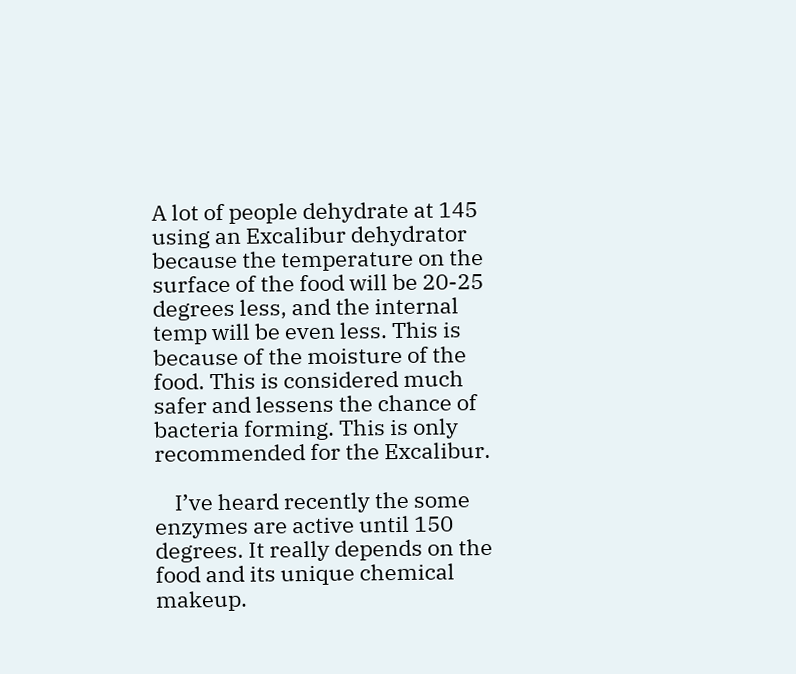A lot of people dehydrate at 145 using an Excalibur dehydrator because the temperature on the surface of the food will be 20-25 degrees less, and the internal temp will be even less. This is because of the moisture of the food. This is considered much safer and lessens the chance of bacteria forming. This is only recommended for the Excalibur.

    I’ve heard recently the some enzymes are active until 150 degrees. It really depends on the food and its unique chemical makeup.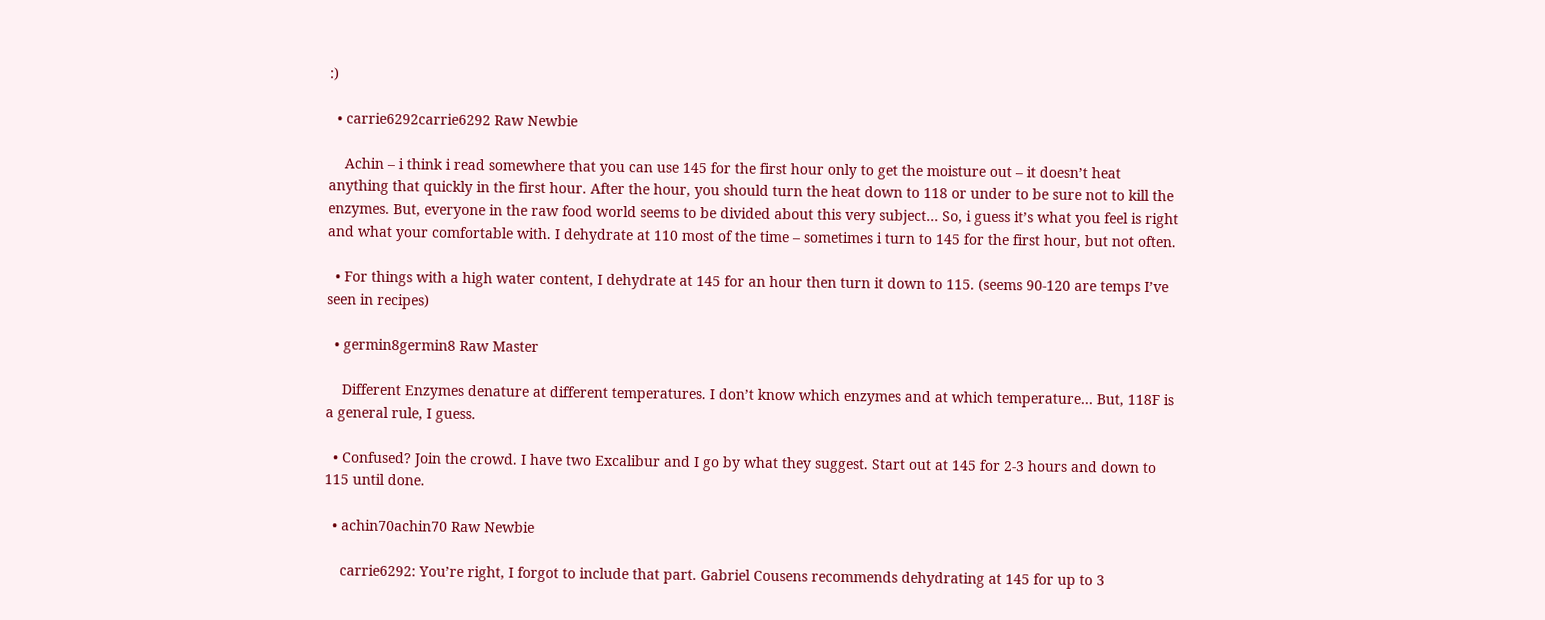:)

  • carrie6292carrie6292 Raw Newbie

    Achin – i think i read somewhere that you can use 145 for the first hour only to get the moisture out – it doesn’t heat anything that quickly in the first hour. After the hour, you should turn the heat down to 118 or under to be sure not to kill the enzymes. But, everyone in the raw food world seems to be divided about this very subject… So, i guess it’s what you feel is right and what your comfortable with. I dehydrate at 110 most of the time – sometimes i turn to 145 for the first hour, but not often.

  • For things with a high water content, I dehydrate at 145 for an hour then turn it down to 115. (seems 90-120 are temps I’ve seen in recipes)

  • germin8germin8 Raw Master

    Different Enzymes denature at different temperatures. I don’t know which enzymes and at which temperature… But, 118F is a general rule, I guess.

  • Confused? Join the crowd. I have two Excalibur and I go by what they suggest. Start out at 145 for 2-3 hours and down to 115 until done.

  • achin70achin70 Raw Newbie

    carrie6292: You’re right, I forgot to include that part. Gabriel Cousens recommends dehydrating at 145 for up to 3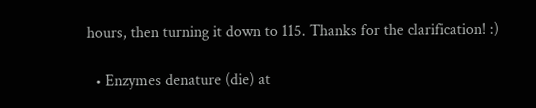hours, then turning it down to 115. Thanks for the clarification! :)

  • Enzymes denature (die) at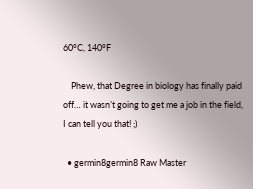60°C, 140°F

    Phew, that Degree in biology has finally paid off… it wasn’t going to get me a job in the field, I can tell you that! ;)

  • germin8germin8 Raw Master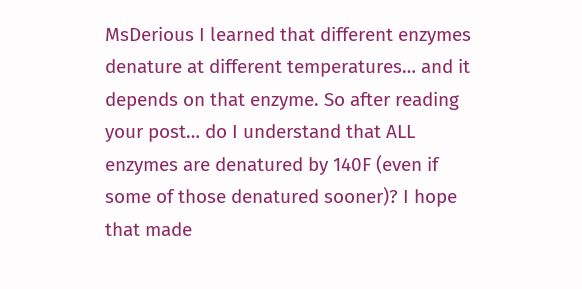MsDerious I learned that different enzymes denature at different temperatures… and it depends on that enzyme. So after reading your post… do I understand that ALL enzymes are denatured by 140F (even if some of those denatured sooner)? I hope that made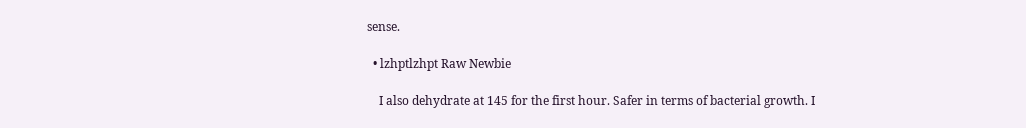sense.

  • lzhptlzhpt Raw Newbie

    I also dehydrate at 145 for the first hour. Safer in terms of bacterial growth. I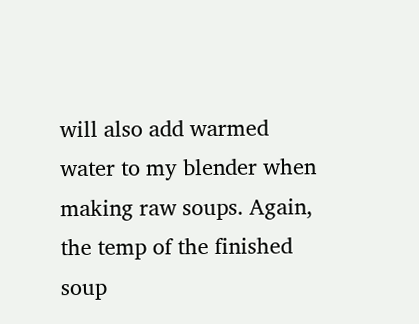will also add warmed water to my blender when making raw soups. Again, the temp of the finished soup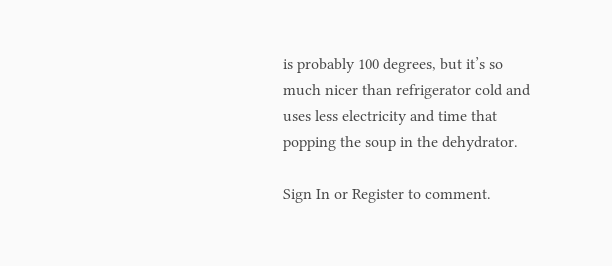is probably 100 degrees, but it’s so much nicer than refrigerator cold and uses less electricity and time that popping the soup in the dehydrator.

Sign In or Register to comment.